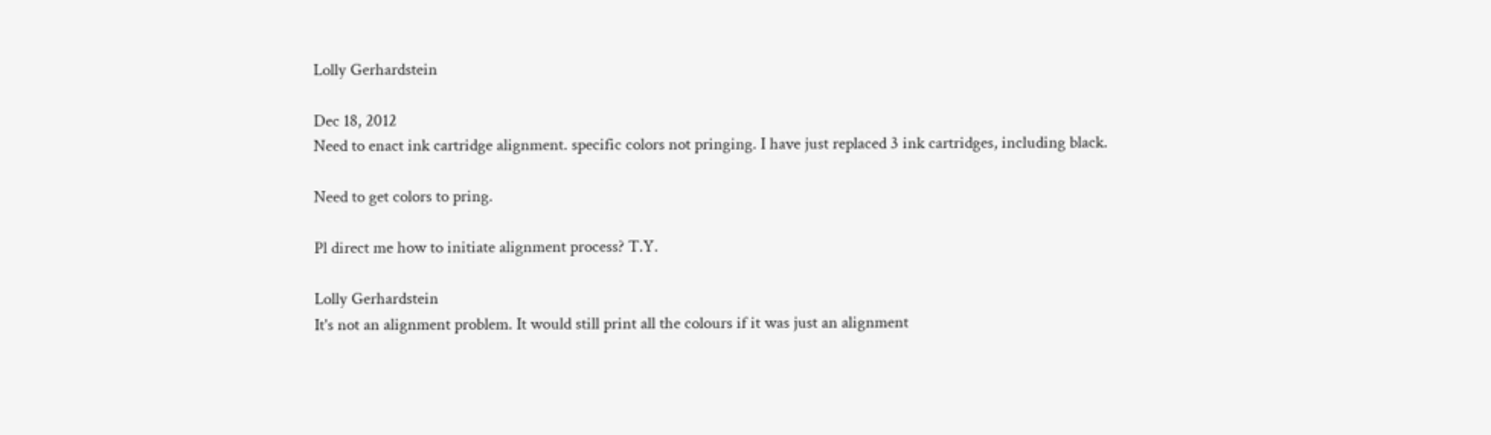Lolly Gerhardstein

Dec 18, 2012
Need to enact ink cartridge alignment. specific colors not pringing. I have just replaced 3 ink cartridges, including black.

Need to get colors to pring.

Pl direct me how to initiate alignment process? T.Y.

Lolly Gerhardstein
It's not an alignment problem. It would still print all the colours if it was just an alignment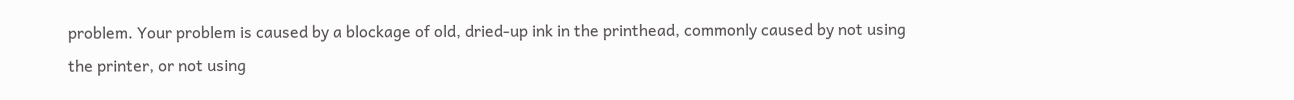problem. Your problem is caused by a blockage of old, dried-up ink in the printhead, commonly caused by not using the printer, or not using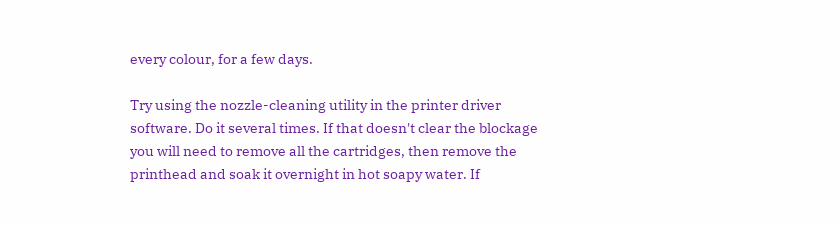every colour, for a few days.

Try using the nozzle-cleaning utility in the printer driver software. Do it several times. If that doesn't clear the blockage you will need to remove all the cartridges, then remove the printhead and soak it overnight in hot soapy water. If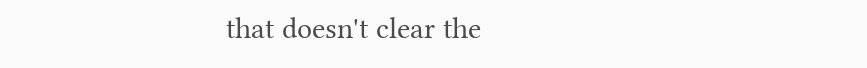that doesn't clear the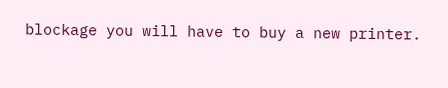blockage you will have to buy a new printer.